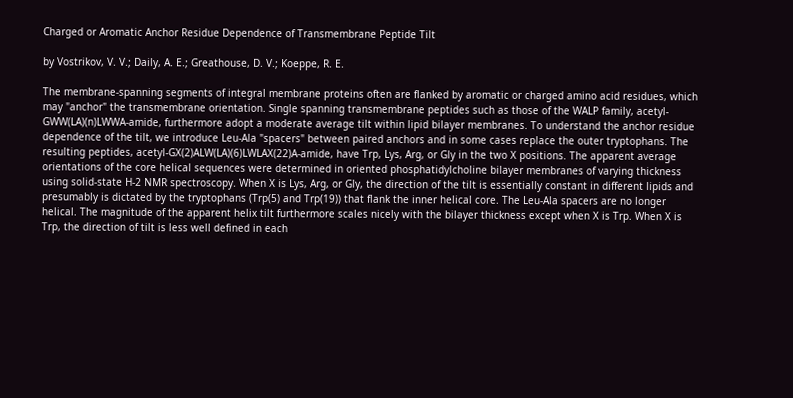Charged or Aromatic Anchor Residue Dependence of Transmembrane Peptide Tilt

by Vostrikov, V. V.; Daily, A. E.; Greathouse, D. V.; Koeppe, R. E.

The membrane-spanning segments of integral membrane proteins often are flanked by aromatic or charged amino acid residues, which may "anchor" the transmembrane orientation. Single spanning transmembrane peptides such as those of the WALP family, acetyl-GWW(LA)(n)LWWA-amide, furthermore adopt a moderate average tilt within lipid bilayer membranes. To understand the anchor residue dependence of the tilt, we introduce Leu-Ala "spacers" between paired anchors and in some cases replace the outer tryptophans. The resulting peptides, acetyl-GX(2)ALW(LA)(6)LWLAX(22)A-amide, have Trp, Lys, Arg, or Gly in the two X positions. The apparent average orientations of the core helical sequences were determined in oriented phosphatidylcholine bilayer membranes of varying thickness using solid-state H-2 NMR spectroscopy. When X is Lys, Arg, or Gly, the direction of the tilt is essentially constant in different lipids and presumably is dictated by the tryptophans (Trp(5) and Trp(19)) that flank the inner helical core. The Leu-Ala spacers are no longer helical. The magnitude of the apparent helix tilt furthermore scales nicely with the bilayer thickness except when X is Trp. When X is Trp, the direction of tilt is less well defined in each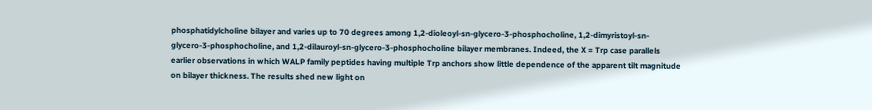phosphatidylcholine bilayer and varies up to 70 degrees among 1,2-dioleoyl-sn-glycero-3-phosphocholine, 1,2-dimyristoyl-sn-glycero-3-phosphocholine, and 1,2-dilauroyl-sn-glycero-3-phosphocholine bilayer membranes. Indeed, the X = Trp case parallels earlier observations in which WALP family peptides having multiple Trp anchors show little dependence of the apparent tilt magnitude on bilayer thickness. The results shed new light on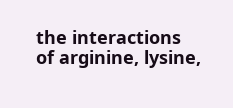the interactions of arginine, lysine,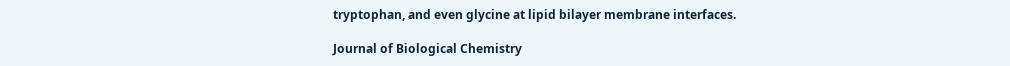tryptophan, and even glycine at lipid bilayer membrane interfaces.

Journal of Biological Chemistry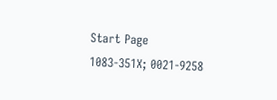Start Page
1083-351X; 0021-9258